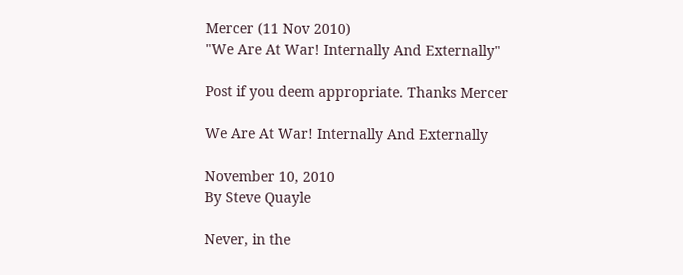Mercer (11 Nov 2010)
"We Are At War! Internally And Externally"

Post if you deem appropriate. Thanks Mercer

We Are At War! Internally And Externally

November 10, 2010
By Steve Quayle

Never, in the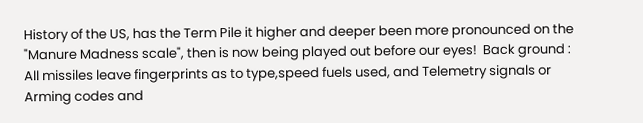History of the US, has the Term Pile it higher and deeper been more pronounced on the "Manure Madness scale", then is now being played out before our eyes!  Back ground : All missiles leave fingerprints as to type,speed fuels used, and Telemetry signals or Arming codes and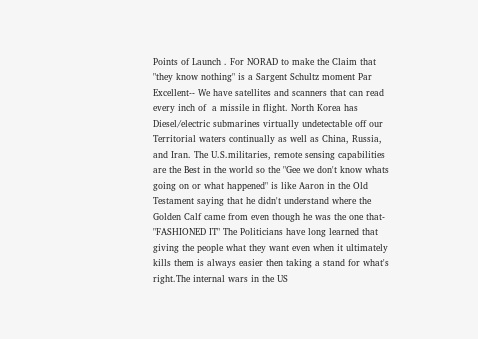Points of Launch . For NORAD to make the Claim that  "they know nothing" is a Sargent Schultz moment Par Excellent-- We have satellites and scanners that can read every inch of  a missile in flight. North Korea has Diesel/electric submarines virtually undetectable off our Territorial waters continually as well as China, Russia, and Iran. The U.S.militaries, remote sensing capabilities are the Best in the world so the "Gee we don't know whats going on or what happened" is like Aaron in the Old Testament saying that he didn't understand where the Golden Calf came from even though he was the one that-  "FASHIONED IT" The Politicians have long learned that giving the people what they want even when it ultimately kills them is always easier then taking a stand for what's right.The internal wars in the US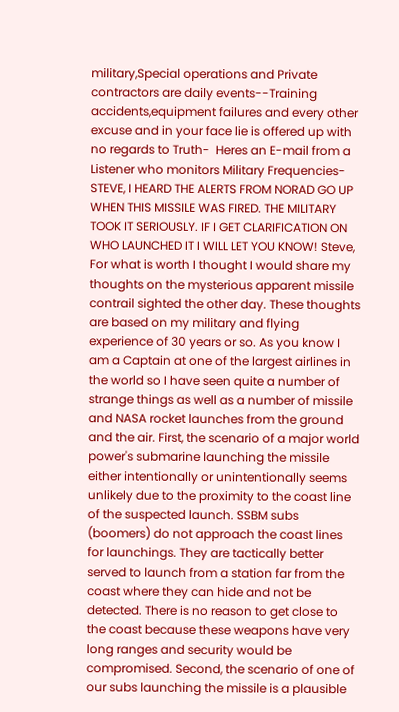military,Special operations and Private contractors are daily events--Training accidents,equipment failures and every other excuse and in your face lie is offered up with no regards to Truth-  Heres an E-mail from a Listener who monitors Military Frequencies-STEVE, I HEARD THE ALERTS FROM NORAD GO UP WHEN THIS MISSILE WAS FIRED. THE MILITARY TOOK IT SERIOUSLY. IF I GET CLARIFICATION ON WHO LAUNCHED IT I WILL LET YOU KNOW! Steve, For what is worth I thought I would share my thoughts on the mysterious apparent missile contrail sighted the other day. These thoughts are based on my military and flying experience of 30 years or so. As you know I am a Captain at one of the largest airlines in the world so I have seen quite a number of strange things as well as a number of missile and NASA rocket launches from the ground and the air. First, the scenario of a major world power's submarine launching the missile either intentionally or unintentionally seems unlikely due to the proximity to the coast line of the suspected launch. SSBM subs (boomers) do not approach the coast lines for launchings. They are tactically better served to launch from a station far from the coast where they can hide and not be detected. There is no reason to get close to the coast because these weapons have very long ranges and security would be compromised. Second, the scenario of one of our subs launching the missile is a plausible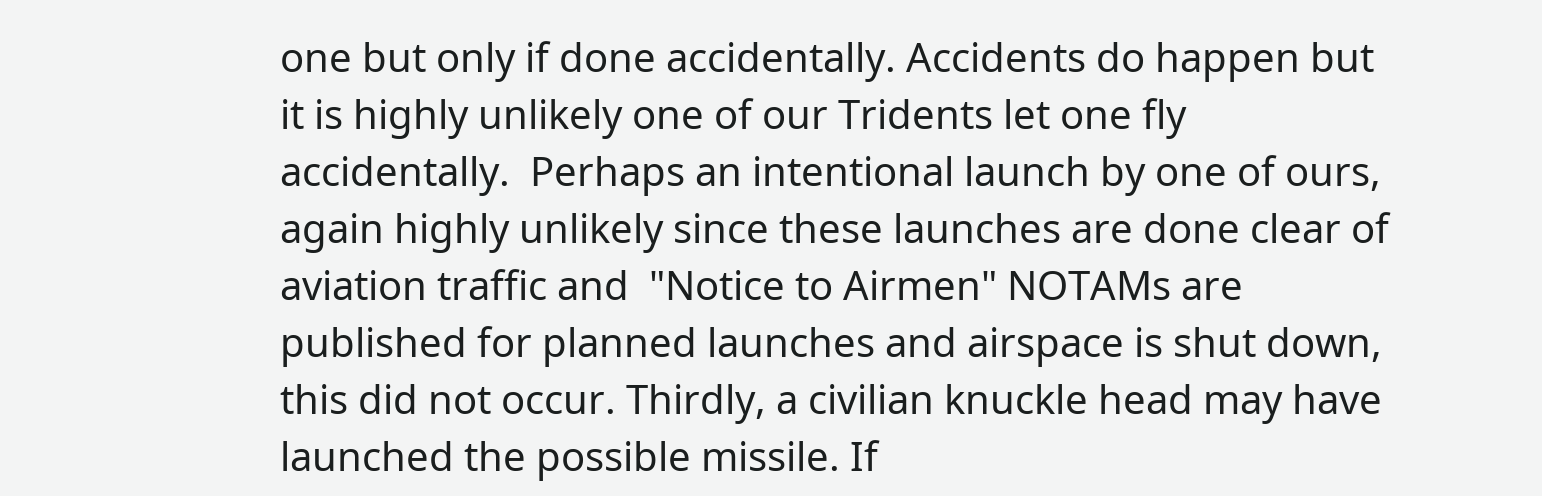one but only if done accidentally. Accidents do happen but it is highly unlikely one of our Tridents let one fly accidentally.  Perhaps an intentional launch by one of ours, again highly unlikely since these launches are done clear of aviation traffic and  "Notice to Airmen" NOTAMs are published for planned launches and airspace is shut down, this did not occur. Thirdly, a civilian knuckle head may have launched the possible missile. If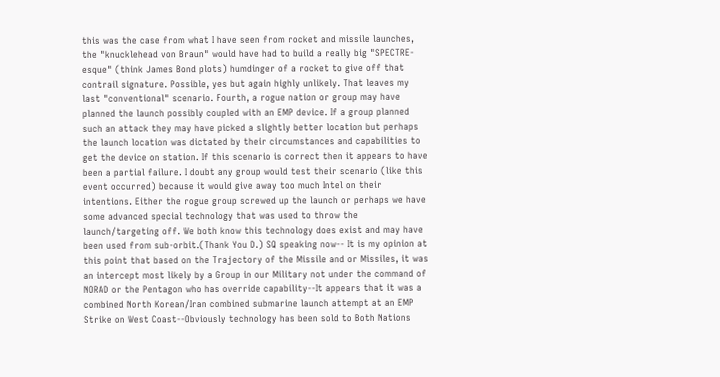this was the case from what I have seen from rocket and missile launches, the "knucklehead von Braun" would have had to build a really big "SPECTRE-esque" (think James Bond plots) humdinger of a rocket to give off that contrail signature. Possible, yes but again highly unlikely. That leaves my last "conventional" scenario. Fourth, a rogue nation or group may have planned the launch possibly coupled with an EMP device. If a group planned such an attack they may have picked a slightly better location but perhaps the launch location was dictated by their circumstances and capabilities to get the device on station. If this scenario is correct then it appears to have been a partial failure. I doubt any group would test their scenario (like this event occurred) because it would give away too much Intel on their intentions. Either the rogue group screwed up the launch or perhaps we have some advanced special technology that was used to throw the launch/targeting off. We both know this technology does exist and may have been used from sub-orbit.(Thank You D.) SQ speaking now-- It is my opinion at this point that based on the Trajectory of the Missile and or Missiles, it was an intercept most likely by a Group in our Military not under the command of NORAD or the Pentagon who has override capability--It appears that it was a combined North Korean/Iran combined submarine launch attempt at an EMP Strike on West Coast--Obviously technology has been sold to Both Nations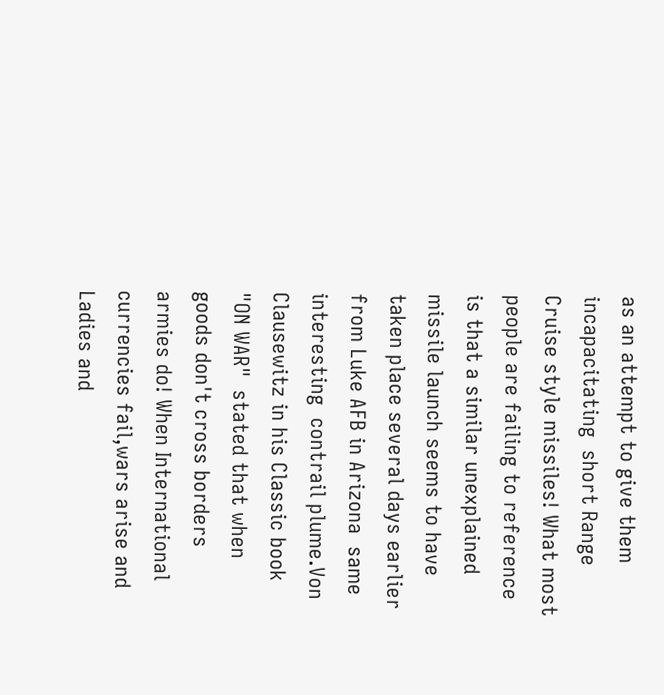as an attempt to give them incapacitating  short Range Cruise style missiles! What most people are failing to reference is that a similar unexplained missile launch seems to have taken place several days earlier from Luke AFB in Arizona  same interesting  contrail plume.Von Clausewitz in his Classic book "ON WAR"  stated that when goods don't cross borders armies do! When International currencies fail,wars arise and Ladies and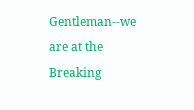Gentleman--we are at the Breaking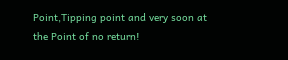Point,Tipping point and very soon at the Point of no return!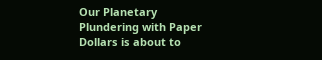Our Planetary Plundering with Paper Dollars is about to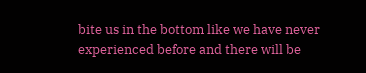bite us in the bottom like we have never experienced before and there will be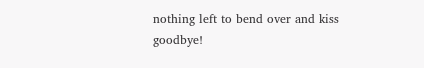nothing left to bend over and kiss goodbye!